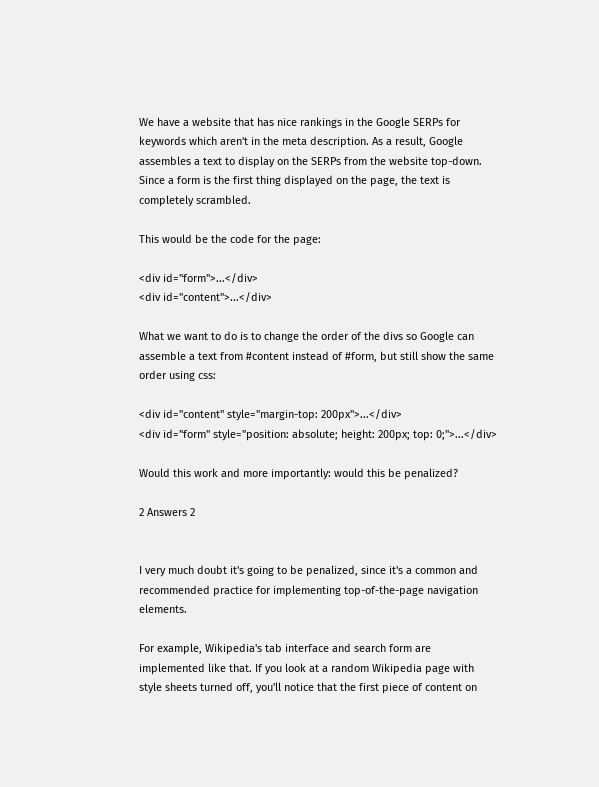We have a website that has nice rankings in the Google SERPs for keywords which aren't in the meta description. As a result, Google assembles a text to display on the SERPs from the website top-down. Since a form is the first thing displayed on the page, the text is completely scrambled.

This would be the code for the page:

<div id="form">...</div>
<div id="content">...</div>

What we want to do is to change the order of the divs so Google can assemble a text from #content instead of #form, but still show the same order using css:

<div id="content" style="margin-top: 200px">...</div>
<div id="form" style="position: absolute; height: 200px; top: 0;">...</div>

Would this work and more importantly: would this be penalized?

2 Answers 2


I very much doubt it's going to be penalized, since it's a common and recommended practice for implementing top-of-the-page navigation elements.

For example, Wikipedia's tab interface and search form are implemented like that. If you look at a random Wikipedia page with style sheets turned off, you'll notice that the first piece of content on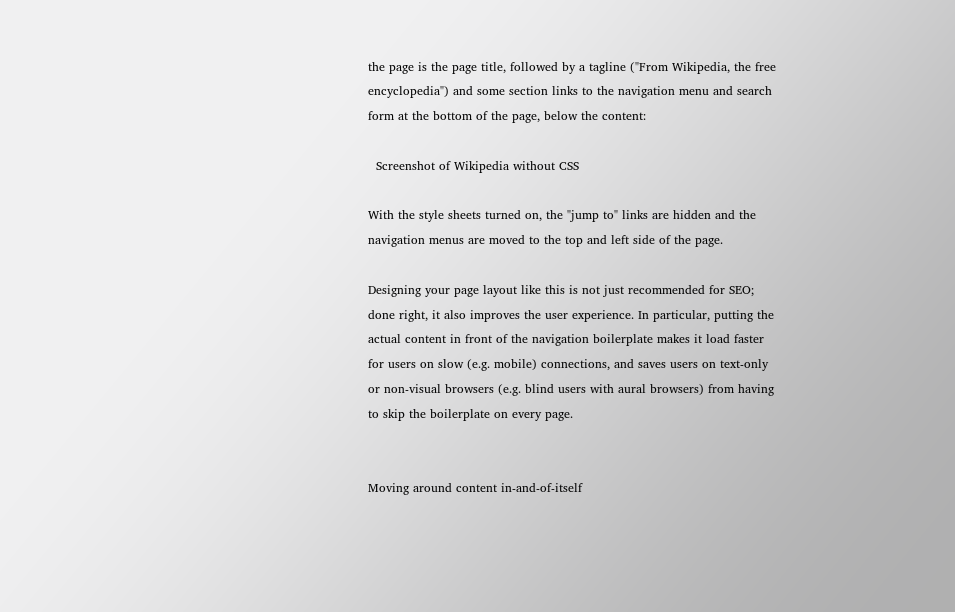the page is the page title, followed by a tagline ("From Wikipedia, the free encyclopedia") and some section links to the navigation menu and search form at the bottom of the page, below the content:

  Screenshot of Wikipedia without CSS

With the style sheets turned on, the "jump to" links are hidden and the navigation menus are moved to the top and left side of the page.

Designing your page layout like this is not just recommended for SEO; done right, it also improves the user experience. In particular, putting the actual content in front of the navigation boilerplate makes it load faster for users on slow (e.g. mobile) connections, and saves users on text-only or non-visual browsers (e.g. blind users with aural browsers) from having to skip the boilerplate on every page.


Moving around content in-and-of-itself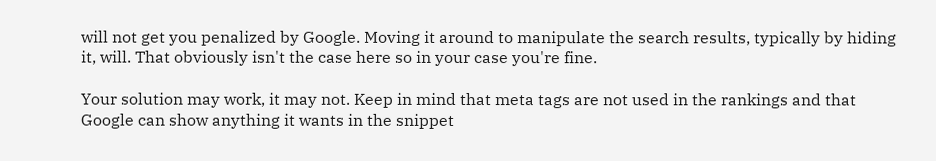will not get you penalized by Google. Moving it around to manipulate the search results, typically by hiding it, will. That obviously isn't the case here so in your case you're fine.

Your solution may work, it may not. Keep in mind that meta tags are not used in the rankings and that Google can show anything it wants in the snippet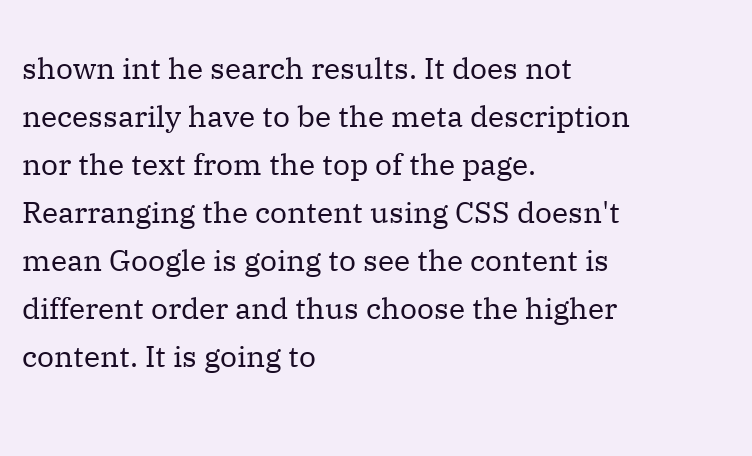shown int he search results. It does not necessarily have to be the meta description nor the text from the top of the page. Rearranging the content using CSS doesn't mean Google is going to see the content is different order and thus choose the higher content. It is going to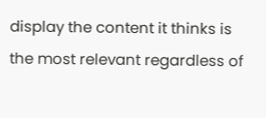display the content it thinks is the most relevant regardless of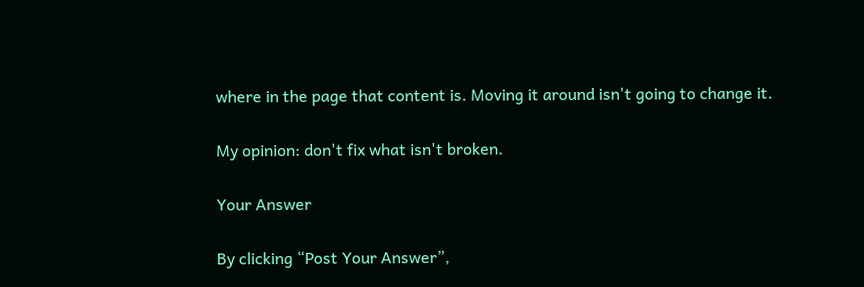where in the page that content is. Moving it around isn't going to change it.

My opinion: don't fix what isn't broken.

Your Answer

By clicking “Post Your Answer”,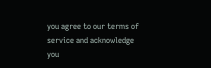you agree to our terms of service and acknowledge you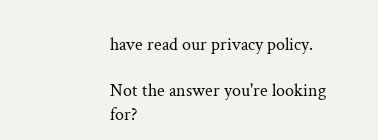have read our privacy policy.

Not the answer you're looking for?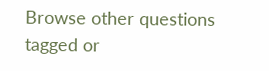Browse other questions tagged or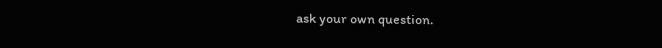ask your own question.